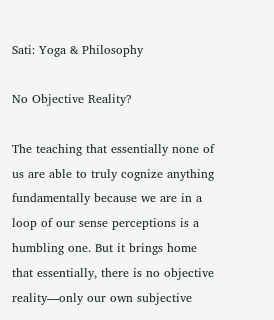Sati: Yoga & Philosophy

No Objective Reality?

The teaching that essentially none of us are able to truly cognize anything fundamentally because we are in a loop of our sense perceptions is a humbling one. But it brings home that essentially, there is no objective reality—only our own subjective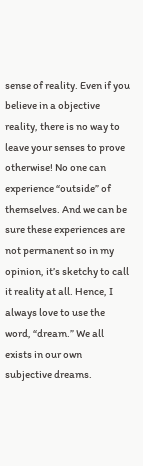sense of reality. Even if you believe in a objective reality, there is no way to leave your senses to prove otherwise! No one can experience “outside” of themselves. And we can be sure these experiences are not permanent so in my opinion, it’s sketchy to call it reality at all. Hence, I always love to use the word, “dream.” We all exists in our own subjective dreams.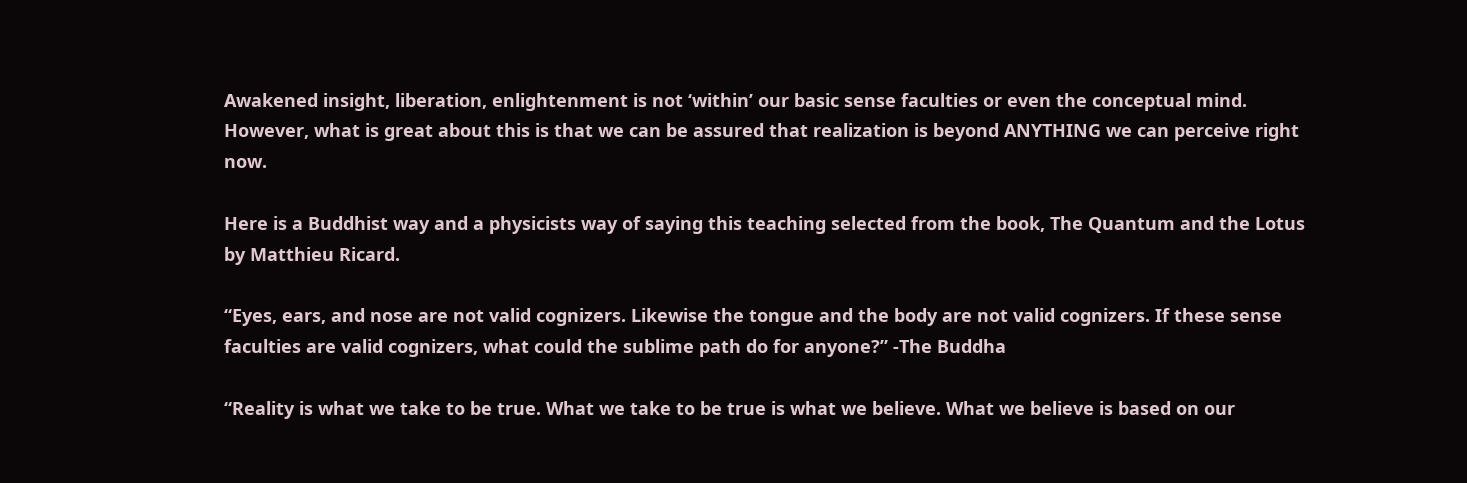Awakened insight, liberation, enlightenment is not ‘within’ our basic sense faculties or even the conceptual mind. However, what is great about this is that we can be assured that realization is beyond ANYTHING we can perceive right now.

Here is a Buddhist way and a physicists way of saying this teaching selected from the book, The Quantum and the Lotus by Matthieu Ricard.

“Eyes, ears, and nose are not valid cognizers. Likewise the tongue and the body are not valid cognizers. If these sense faculties are valid cognizers, what could the sublime path do for anyone?” -The Buddha

“Reality is what we take to be true. What we take to be true is what we believe. What we believe is based on our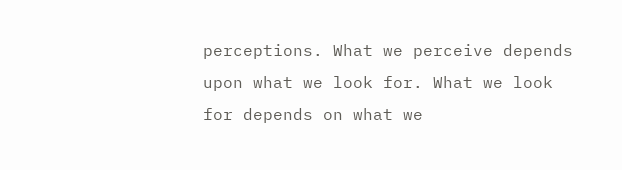perceptions. What we perceive depends upon what we look for. What we look for depends on what we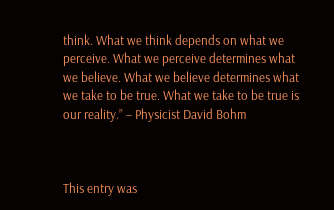think. What we think depends on what we perceive. What we perceive determines what we believe. What we believe determines what we take to be true. What we take to be true is our reality.” – Physicist David Bohm



This entry was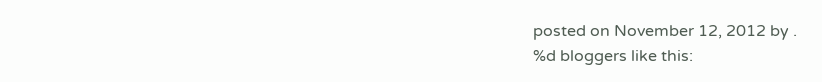posted on November 12, 2012 by .
%d bloggers like this: